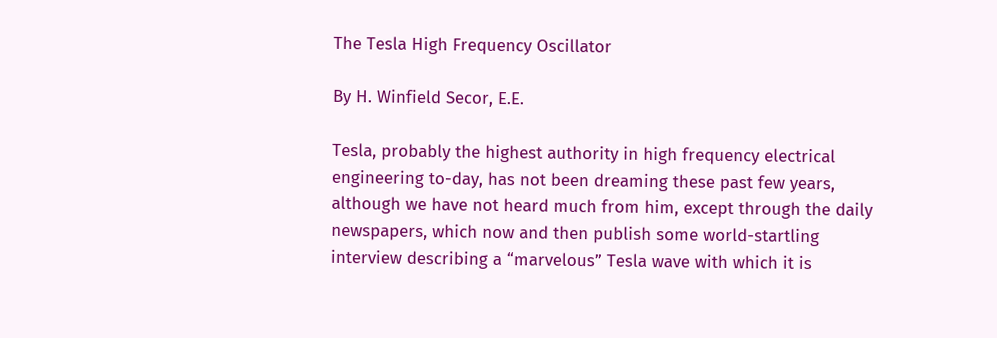The Tesla High Frequency Oscillator

By H. Winfield Secor, E.E.

Tesla, probably the highest authority in high frequency electrical engineering to-day, has not been dreaming these past few years, although we have not heard much from him, except through the daily newspapers, which now and then publish some world-startling interview describing a “marvelous” Tesla wave with which it is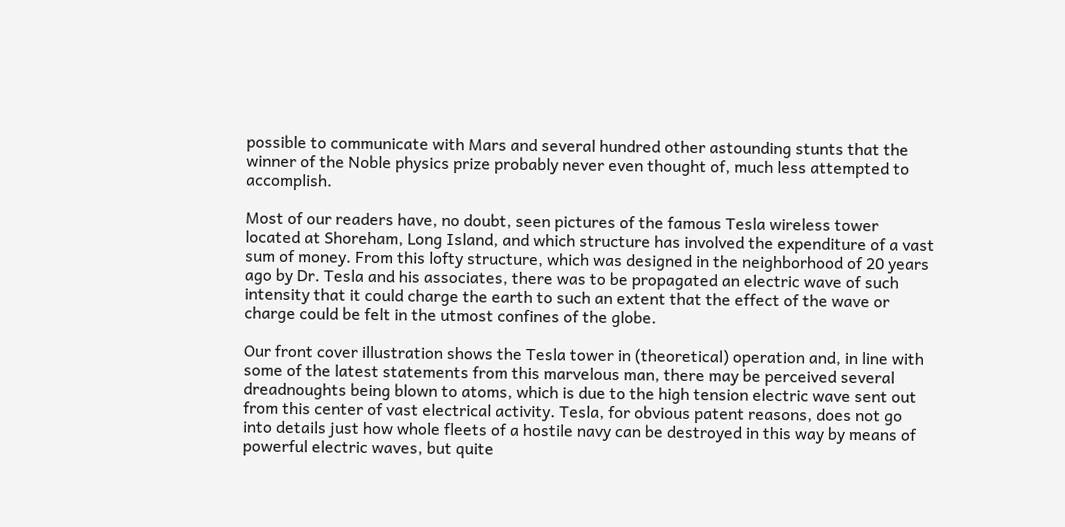possible to communicate with Mars and several hundred other astounding stunts that the winner of the Noble physics prize probably never even thought of, much less attempted to accomplish.

Most of our readers have, no doubt, seen pictures of the famous Tesla wireless tower located at Shoreham, Long Island, and which structure has involved the expenditure of a vast sum of money. From this lofty structure, which was designed in the neighborhood of 20 years ago by Dr. Tesla and his associates, there was to be propagated an electric wave of such intensity that it could charge the earth to such an extent that the effect of the wave or charge could be felt in the utmost confines of the globe.

Our front cover illustration shows the Tesla tower in (theoretical) operation and, in line with some of the latest statements from this marvelous man, there may be perceived several dreadnoughts being blown to atoms, which is due to the high tension electric wave sent out from this center of vast electrical activity. Tesla, for obvious patent reasons, does not go into details just how whole fleets of a hostile navy can be destroyed in this way by means of powerful electric waves, but quite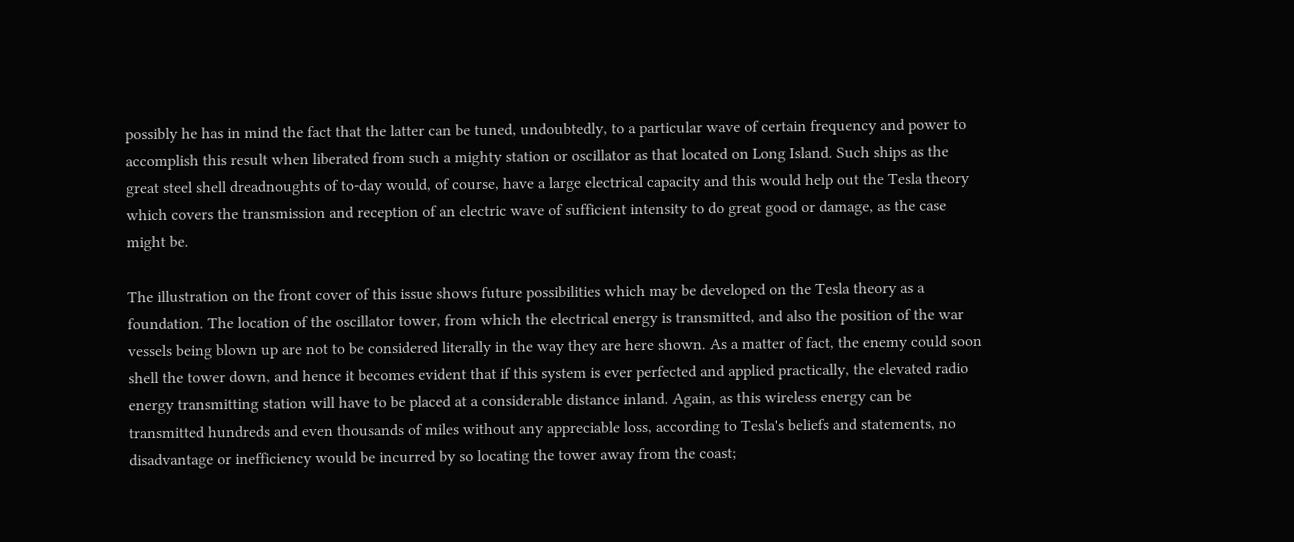possibly he has in mind the fact that the latter can be tuned, undoubtedly, to a particular wave of certain frequency and power to accomplish this result when liberated from such a mighty station or oscillator as that located on Long Island. Such ships as the great steel shell dreadnoughts of to-day would, of course, have a large electrical capacity and this would help out the Tesla theory which covers the transmission and reception of an electric wave of sufficient intensity to do great good or damage, as the case might be.

The illustration on the front cover of this issue shows future possibilities which may be developed on the Tesla theory as a foundation. The location of the oscillator tower, from which the electrical energy is transmitted, and also the position of the war vessels being blown up are not to be considered literally in the way they are here shown. As a matter of fact, the enemy could soon shell the tower down, and hence it becomes evident that if this system is ever perfected and applied practically, the elevated radio energy transmitting station will have to be placed at a considerable distance inland. Again, as this wireless energy can be transmitted hundreds and even thousands of miles without any appreciable loss, according to Tesla's beliefs and statements, no disadvantage or inefficiency would be incurred by so locating the tower away from the coast;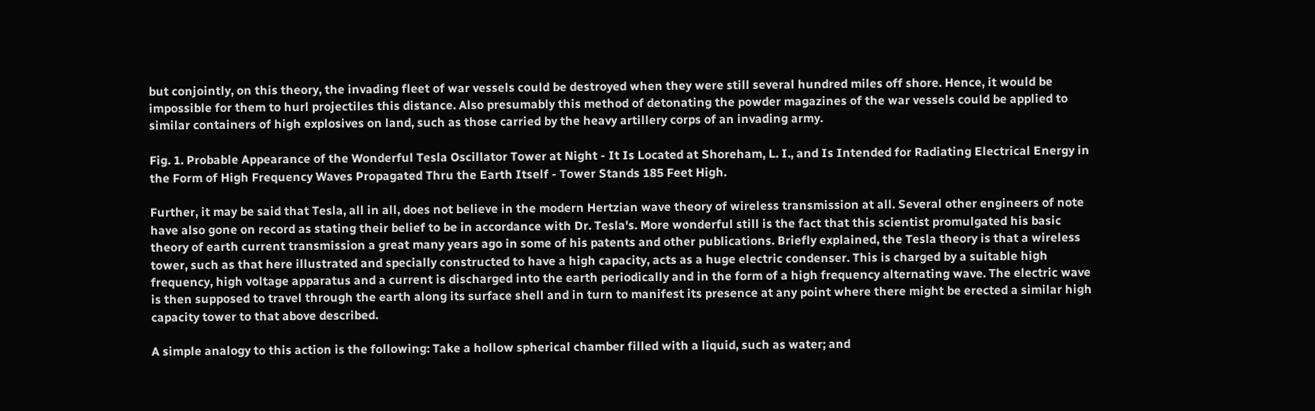but conjointly, on this theory, the invading fleet of war vessels could be destroyed when they were still several hundred miles off shore. Hence, it would be impossible for them to hurl projectiles this distance. Also presumably this method of detonating the powder magazines of the war vessels could be applied to similar containers of high explosives on land, such as those carried by the heavy artillery corps of an invading army.

Fig. 1. Probable Appearance of the Wonderful Tesla Oscillator Tower at Night - It Is Located at Shoreham, L. I., and Is Intended for Radiating Electrical Energy in the Form of High Frequency Waves Propagated Thru the Earth Itself - Tower Stands 185 Feet High.

Further, it may be said that Tesla, all in all, does not believe in the modern Hertzian wave theory of wireless transmission at all. Several other engineers of note have also gone on record as stating their belief to be in accordance with Dr. Tesla's. More wonderful still is the fact that this scientist promulgated his basic theory of earth current transmission a great many years ago in some of his patents and other publications. Briefly explained, the Tesla theory is that a wireless tower, such as that here illustrated and specially constructed to have a high capacity, acts as a huge electric condenser. This is charged by a suitable high frequency, high voltage apparatus and a current is discharged into the earth periodically and in the form of a high frequency alternating wave. The electric wave is then supposed to travel through the earth along its surface shell and in turn to manifest its presence at any point where there might be erected a similar high capacity tower to that above described.

A simple analogy to this action is the following: Take a hollow spherical chamber filled with a liquid, such as water; and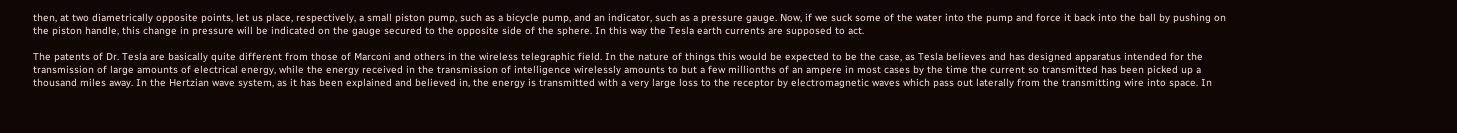then, at two diametrically opposite points, let us place, respectively, a small piston pump, such as a bicycle pump, and an indicator, such as a pressure gauge. Now, if we suck some of the water into the pump and force it back into the ball by pushing on the piston handle, this change in pressure will be indicated on the gauge secured to the opposite side of the sphere. In this way the Tesla earth currents are supposed to act.

The patents of Dr. Tesla are basically quite different from those of Marconi and others in the wireless telegraphic field. In the nature of things this would be expected to be the case, as Tesla believes and has designed apparatus intended for the transmission of large amounts of electrical energy, while the energy received in the transmission of intelligence wirelessly amounts to but a few millionths of an ampere in most cases by the time the current so transmitted has been picked up a thousand miles away. In the Hertzian wave system, as it has been explained and believed in, the energy is transmitted with a very large loss to the receptor by electromagnetic waves which pass out laterally from the transmitting wire into space. In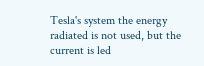Tesla's system the energy radiated is not used, but the current is led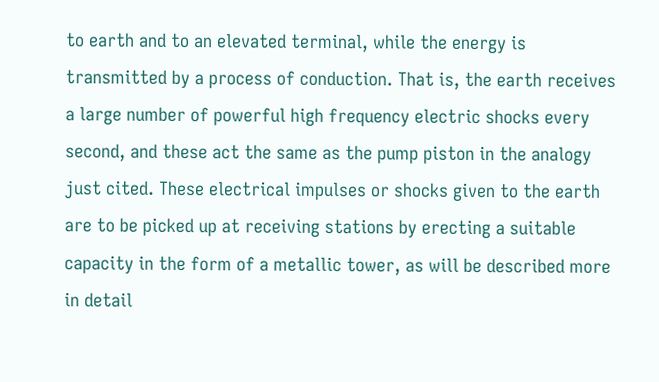to earth and to an elevated terminal, while the energy is transmitted by a process of conduction. That is, the earth receives a large number of powerful high frequency electric shocks every second, and these act the same as the pump piston in the analogy just cited. These electrical impulses or shocks given to the earth are to be picked up at receiving stations by erecting a suitable capacity in the form of a metallic tower, as will be described more in detail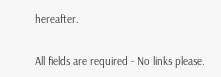hereafter.


All fields are required - No links please.